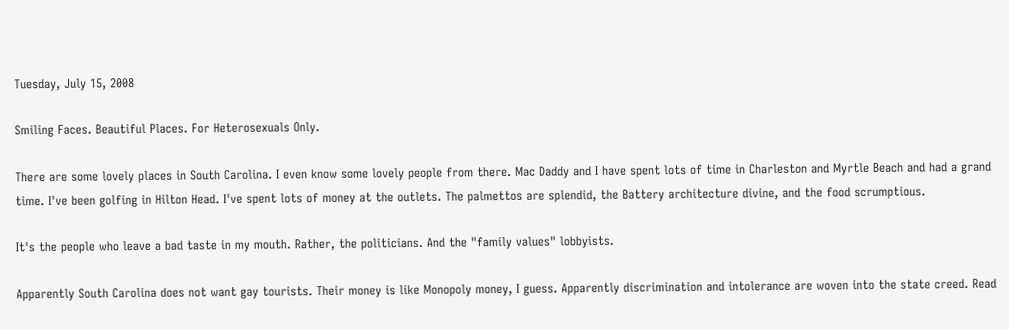Tuesday, July 15, 2008

Smiling Faces. Beautiful Places. For Heterosexuals Only.

There are some lovely places in South Carolina. I even know some lovely people from there. Mac Daddy and I have spent lots of time in Charleston and Myrtle Beach and had a grand time. I've been golfing in Hilton Head. I've spent lots of money at the outlets. The palmettos are splendid, the Battery architecture divine, and the food scrumptious.

It's the people who leave a bad taste in my mouth. Rather, the politicians. And the "family values" lobbyists.

Apparently South Carolina does not want gay tourists. Their money is like Monopoly money, I guess. Apparently discrimination and intolerance are woven into the state creed. Read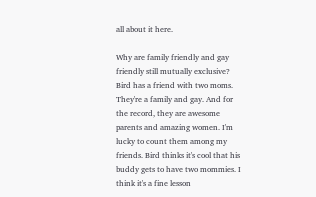all about it here.

Why are family friendly and gay friendly still mutually exclusive? Bird has a friend with two moms. They're a family and gay. And for the record, they are awesome parents and amazing women. I'm lucky to count them among my friends. Bird thinks it's cool that his buddy gets to have two mommies. I think it's a fine lesson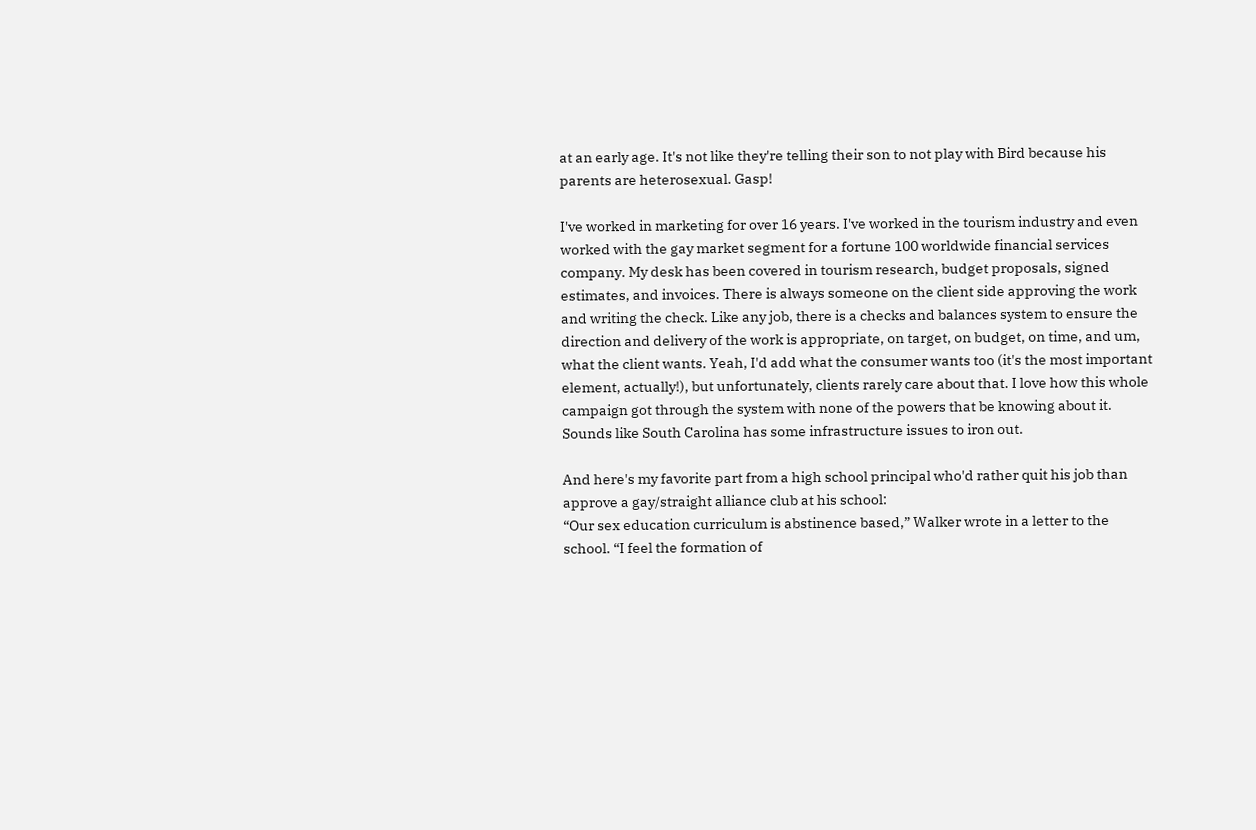at an early age. It's not like they're telling their son to not play with Bird because his parents are heterosexual. Gasp!

I've worked in marketing for over 16 years. I've worked in the tourism industry and even worked with the gay market segment for a fortune 100 worldwide financial services company. My desk has been covered in tourism research, budget proposals, signed estimates, and invoices. There is always someone on the client side approving the work and writing the check. Like any job, there is a checks and balances system to ensure the direction and delivery of the work is appropriate, on target, on budget, on time, and um, what the client wants. Yeah, I'd add what the consumer wants too (it's the most important element, actually!), but unfortunately, clients rarely care about that. I love how this whole campaign got through the system with none of the powers that be knowing about it. Sounds like South Carolina has some infrastructure issues to iron out.

And here's my favorite part from a high school principal who'd rather quit his job than approve a gay/straight alliance club at his school:
“Our sex education curriculum is abstinence based,” Walker wrote in a letter to the school. “I feel the formation of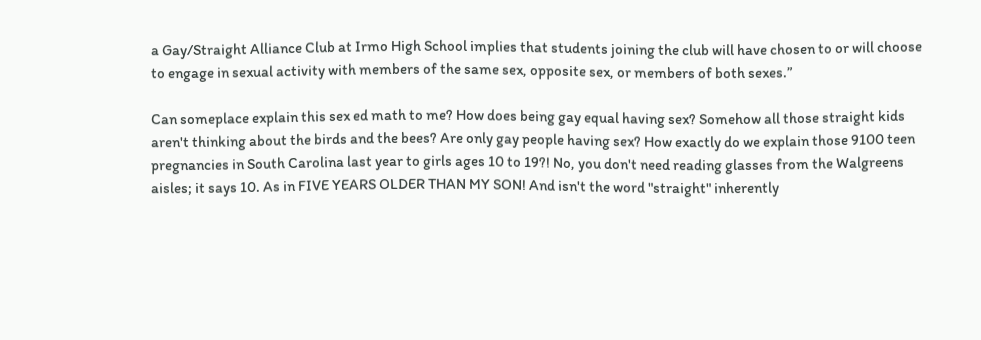a Gay/Straight Alliance Club at Irmo High School implies that students joining the club will have chosen to or will choose to engage in sexual activity with members of the same sex, opposite sex, or members of both sexes.”

Can someplace explain this sex ed math to me? How does being gay equal having sex? Somehow all those straight kids aren't thinking about the birds and the bees? Are only gay people having sex? How exactly do we explain those 9100 teen pregnancies in South Carolina last year to girls ages 10 to 19?! No, you don't need reading glasses from the Walgreens aisles; it says 10. As in FIVE YEARS OLDER THAN MY SON! And isn't the word "straight" inherently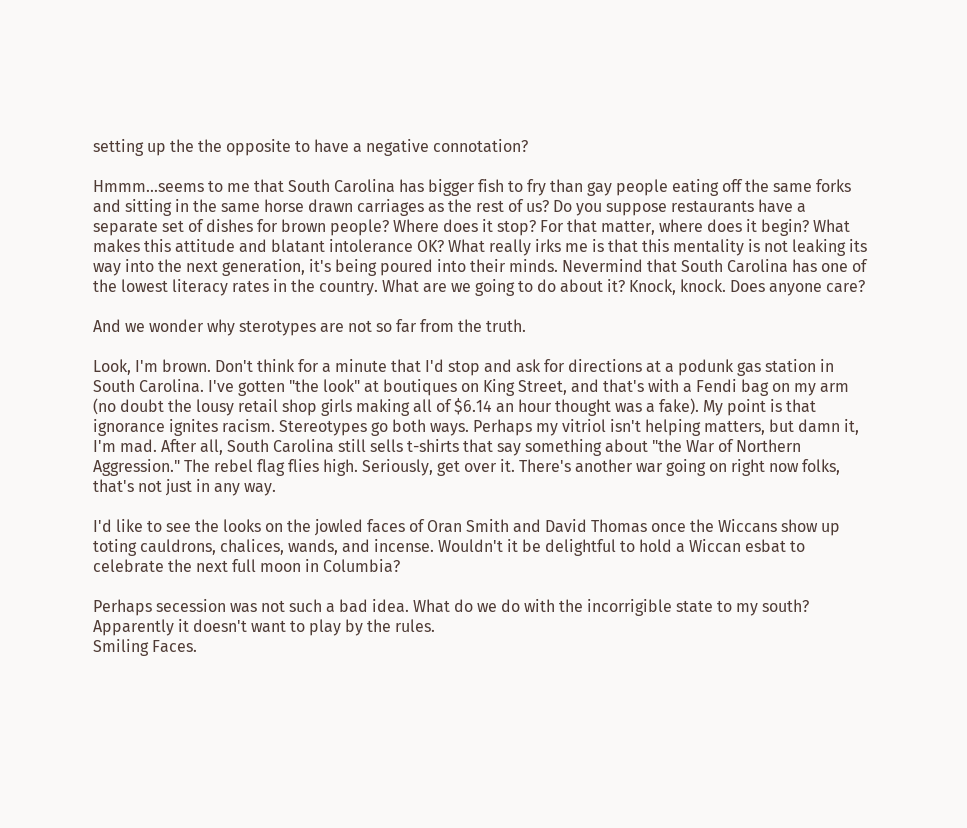setting up the the opposite to have a negative connotation?

Hmmm...seems to me that South Carolina has bigger fish to fry than gay people eating off the same forks and sitting in the same horse drawn carriages as the rest of us? Do you suppose restaurants have a separate set of dishes for brown people? Where does it stop? For that matter, where does it begin? What makes this attitude and blatant intolerance OK? What really irks me is that this mentality is not leaking its way into the next generation, it's being poured into their minds. Nevermind that South Carolina has one of the lowest literacy rates in the country. What are we going to do about it? Knock, knock. Does anyone care?

And we wonder why sterotypes are not so far from the truth.

Look, I'm brown. Don't think for a minute that I'd stop and ask for directions at a podunk gas station in South Carolina. I've gotten "the look" at boutiques on King Street, and that's with a Fendi bag on my arm (no doubt the lousy retail shop girls making all of $6.14 an hour thought was a fake). My point is that ignorance ignites racism. Stereotypes go both ways. Perhaps my vitriol isn't helping matters, but damn it, I'm mad. After all, South Carolina still sells t-shirts that say something about "the War of Northern Aggression." The rebel flag flies high. Seriously, get over it. There's another war going on right now folks, that's not just in any way.

I'd like to see the looks on the jowled faces of Oran Smith and David Thomas once the Wiccans show up toting cauldrons, chalices, wands, and incense. Wouldn't it be delightful to hold a Wiccan esbat to celebrate the next full moon in Columbia?

Perhaps secession was not such a bad idea. What do we do with the incorrigible state to my south? Apparently it doesn't want to play by the rules.
Smiling Faces.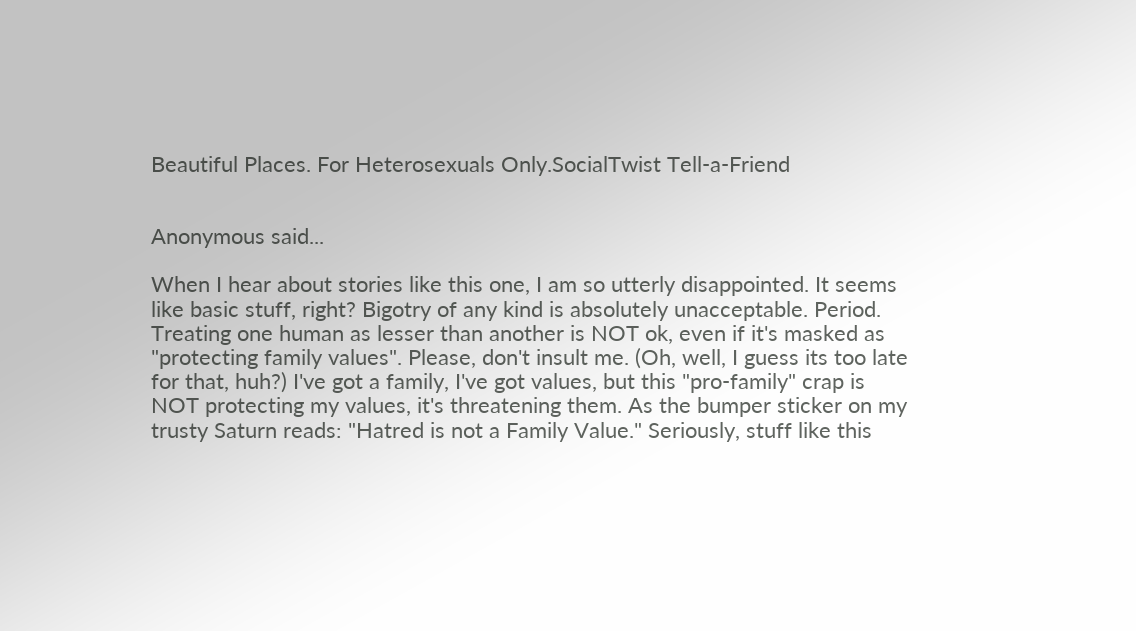Beautiful Places. For Heterosexuals Only.SocialTwist Tell-a-Friend


Anonymous said...

When I hear about stories like this one, I am so utterly disappointed. It seems like basic stuff, right? Bigotry of any kind is absolutely unacceptable. Period. Treating one human as lesser than another is NOT ok, even if it's masked as "protecting family values". Please, don't insult me. (Oh, well, I guess its too late for that, huh?) I've got a family, I've got values, but this "pro-family" crap is NOT protecting my values, it's threatening them. As the bumper sticker on my trusty Saturn reads: "Hatred is not a Family Value." Seriously, stuff like this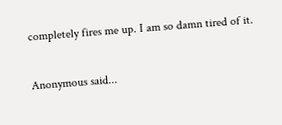completely fires me up. I am so damn tired of it.

Anonymous said...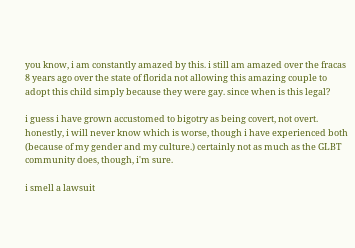you know, i am constantly amazed by this. i still am amazed over the fracas 8 years ago over the state of florida not allowing this amazing couple to adopt this child simply because they were gay. since when is this legal?

i guess i have grown accustomed to bigotry as being covert, not overt. honestly, i will never know which is worse, though i have experienced both (because of my gender and my culture.) certainly not as much as the GLBT community does, though, i'm sure.

i smell a lawsuit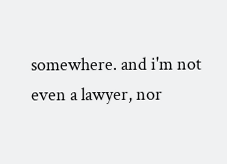somewhere. and i'm not even a lawyer, nor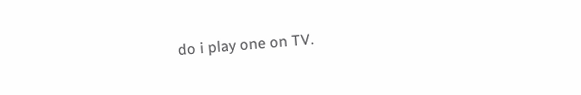do i play one on TV.